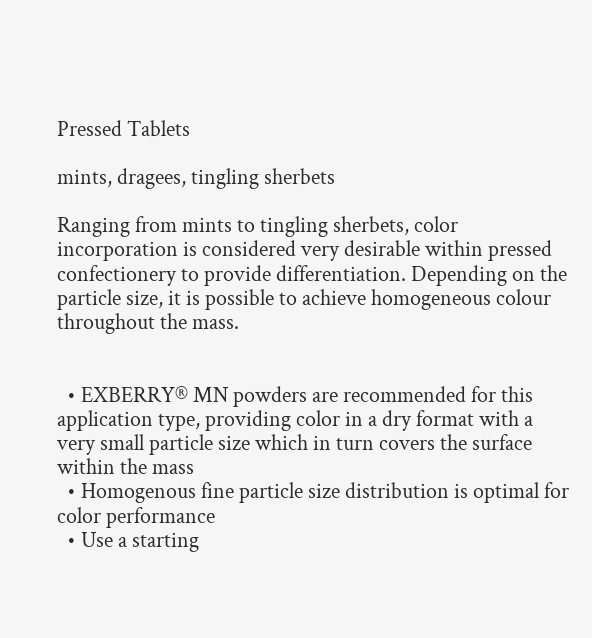Pressed Tablets

mints, dragees, tingling sherbets

Ranging from mints to tingling sherbets, color incorporation is considered very desirable within pressed confectionery to provide differentiation. Depending on the particle size, it is possible to achieve homogeneous colour throughout the mass.


  • EXBERRY® MN powders are recommended for this application type, providing color in a dry format with a very small particle size which in turn covers the surface within the mass
  • Homogenous fine particle size distribution is optimal for color performance
  • Use a starting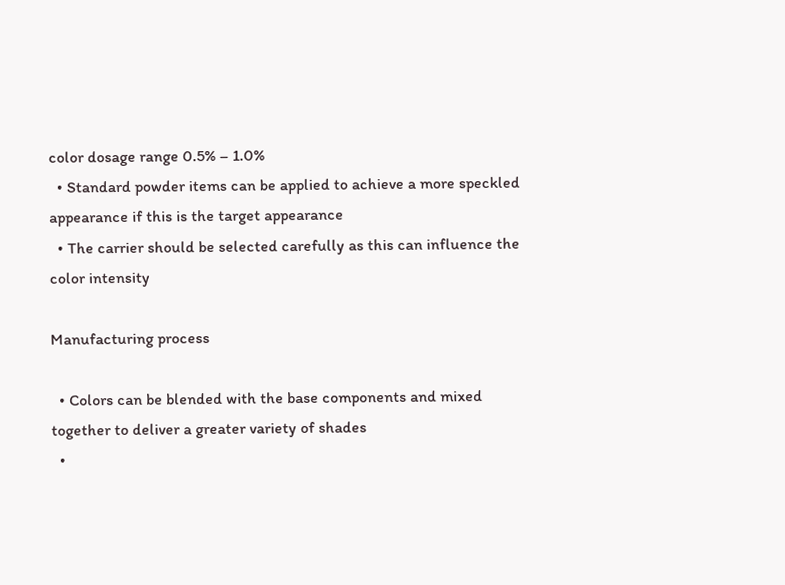color dosage range 0.5% – 1.0%
  • Standard powder items can be applied to achieve a more speckled appearance if this is the target appearance
  • The carrier should be selected carefully as this can influence the color intensity

Manufacturing process

  • Colors can be blended with the base components and mixed together to deliver a greater variety of shades
  •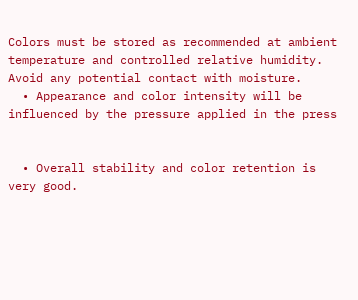Colors must be stored as recommended at ambient temperature and controlled relative humidity. Avoid any potential contact with moisture.
  • Appearance and color intensity will be influenced by the pressure applied in the press


  • Overall stability and color retention is very good.